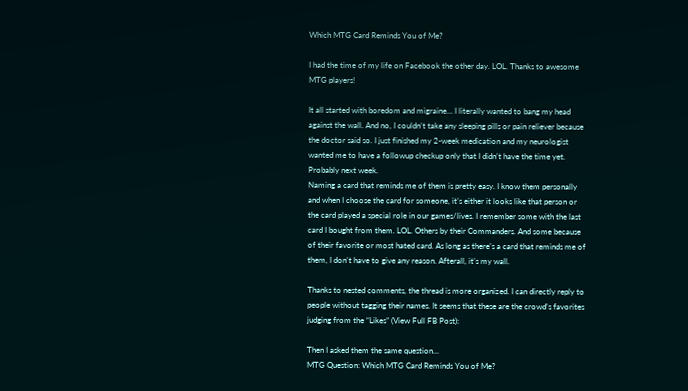Which MTG Card Reminds You of Me?

I had the time of my life on Facebook the other day. LOL. Thanks to awesome MTG players!

It all started with boredom and migraine… I literally wanted to bang my head against the wall. And no, I couldn’t take any sleeping pills or pain reliever because the doctor said so. I just finished my 2-week medication and my neurologist wanted me to have a followup checkup only that I didn’t have the time yet. Probably next week.
Naming a card that reminds me of them is pretty easy. I know them personally and when I choose the card for someone, it’s either it looks like that person or the card played a special role in our games/lives. I remember some with the last card I bought from them. LOL. Others by their Commanders. And some because of their favorite or most hated card. As long as there’s a card that reminds me of them, I don’t have to give any reason. Afterall, it’s my wall.

Thanks to nested comments, the thread is more organized. I can directly reply to people without tagging their names. It seems that these are the crowd’s favorites judging from the “Likes” (View Full FB Post):

Then I asked them the same question…
MTG Question: Which MTG Card Reminds You of Me?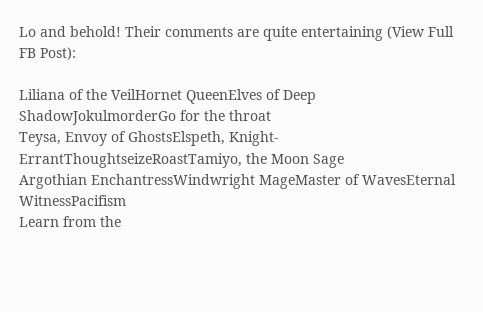Lo and behold! Their comments are quite entertaining (View Full FB Post):

Liliana of the VeilHornet QueenElves of Deep ShadowJokulmorderGo for the throat
Teysa, Envoy of GhostsElspeth, Knight-ErrantThoughtseizeRoastTamiyo, the Moon Sage
Argothian EnchantressWindwright MageMaster of WavesEternal WitnessPacifism
Learn from the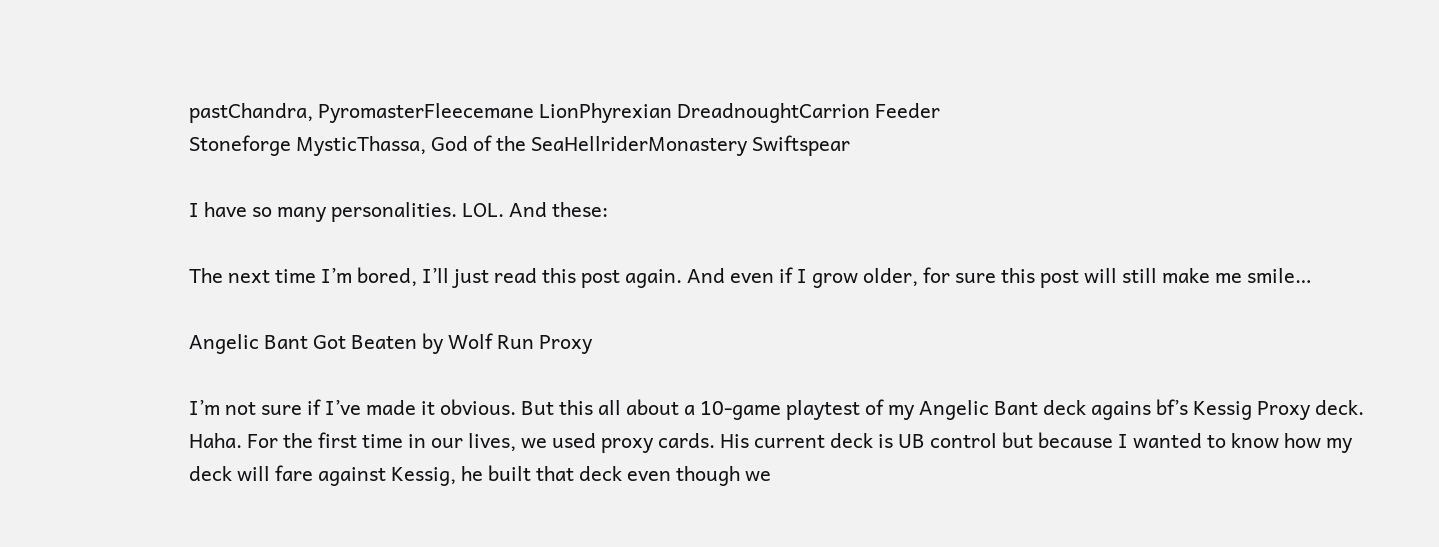pastChandra, PyromasterFleecemane LionPhyrexian DreadnoughtCarrion Feeder
Stoneforge MysticThassa, God of the SeaHellriderMonastery Swiftspear

I have so many personalities. LOL. And these:

The next time I’m bored, I’ll just read this post again. And even if I grow older, for sure this post will still make me smile…

Angelic Bant Got Beaten by Wolf Run Proxy

I’m not sure if I’ve made it obvious. But this all about a 10-game playtest of my Angelic Bant deck agains bf’s Kessig Proxy deck. Haha. For the first time in our lives, we used proxy cards. His current deck is UB control but because I wanted to know how my deck will fare against Kessig, he built that deck even though we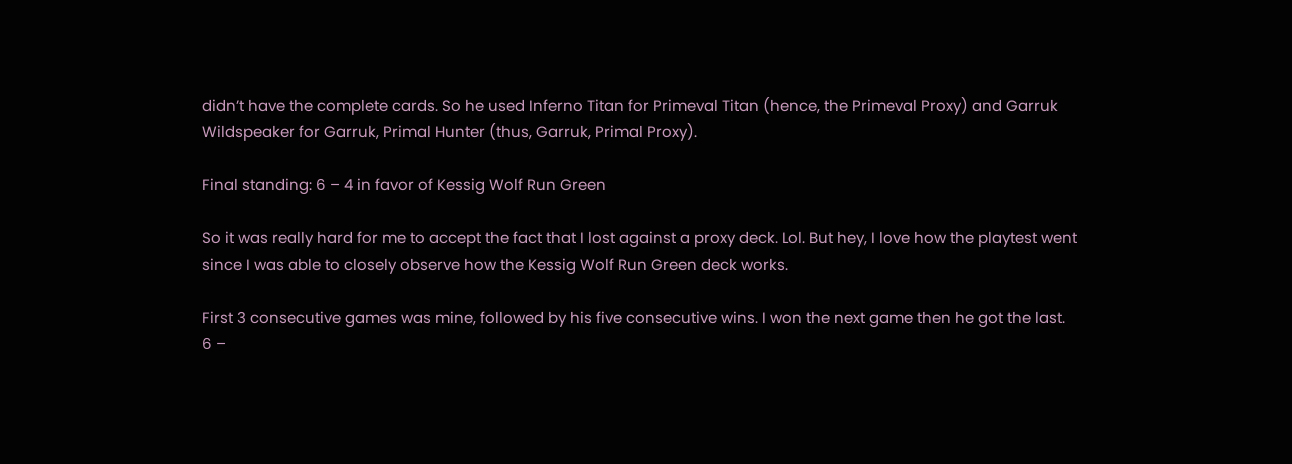didn’t have the complete cards. So he used Inferno Titan for Primeval Titan (hence, the Primeval Proxy) and Garruk Wildspeaker for Garruk, Primal Hunter (thus, Garruk, Primal Proxy).

Final standing: 6 – 4 in favor of Kessig Wolf Run Green

So it was really hard for me to accept the fact that I lost against a proxy deck. Lol. But hey, I love how the playtest went since I was able to closely observe how the Kessig Wolf Run Green deck works.

First 3 consecutive games was mine, followed by his five consecutive wins. I won the next game then he got the last. 6 –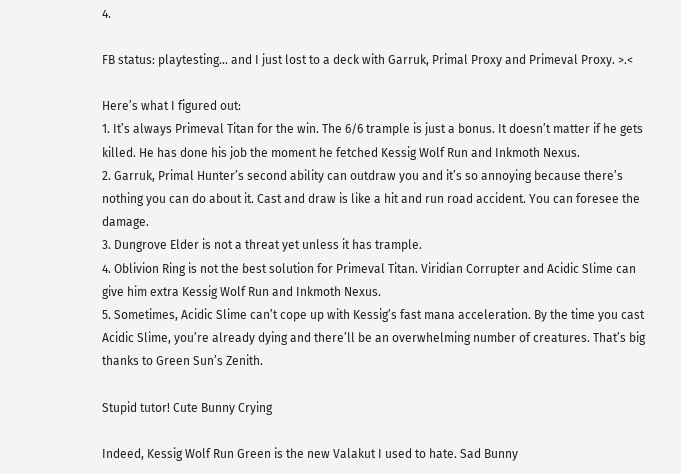4.

FB status: playtesting… and I just lost to a deck with Garruk, Primal Proxy and Primeval Proxy. >.<

Here’s what I figured out:
1. It’s always Primeval Titan for the win. The 6/6 trample is just a bonus. It doesn’t matter if he gets killed. He has done his job the moment he fetched Kessig Wolf Run and Inkmoth Nexus.
2. Garruk, Primal Hunter’s second ability can outdraw you and it’s so annoying because there’s nothing you can do about it. Cast and draw is like a hit and run road accident. You can foresee the damage.
3. Dungrove Elder is not a threat yet unless it has trample.
4. Oblivion Ring is not the best solution for Primeval Titan. Viridian Corrupter and Acidic Slime can give him extra Kessig Wolf Run and Inkmoth Nexus.
5. Sometimes, Acidic Slime can’t cope up with Kessig’s fast mana acceleration. By the time you cast Acidic Slime, you’re already dying and there’ll be an overwhelming number of creatures. That’s big thanks to Green Sun’s Zenith.

Stupid tutor! Cute Bunny Crying

Indeed, Kessig Wolf Run Green is the new Valakut I used to hate. Sad Bunny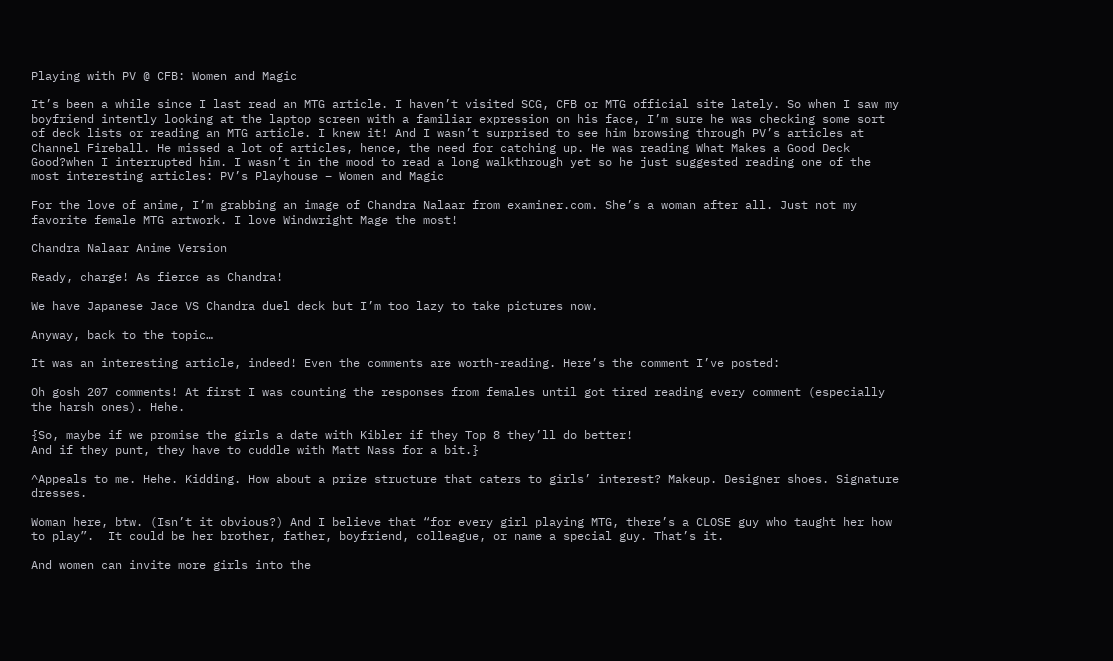Playing with PV @ CFB: Women and Magic

It’s been a while since I last read an MTG article. I haven’t visited SCG, CFB or MTG official site lately. So when I saw my boyfriend intently looking at the laptop screen with a familiar expression on his face, I’m sure he was checking some sort of deck lists or reading an MTG article. I knew it! And I wasn’t surprised to see him browsing through PV’s articles at Channel Fireball. He missed a lot of articles, hence, the need for catching up. He was reading What Makes a Good Deck Good?when I interrupted him. I wasn’t in the mood to read a long walkthrough yet so he just suggested reading one of the most interesting articles: PV’s Playhouse – Women and Magic

For the love of anime, I’m grabbing an image of Chandra Nalaar from examiner.com. She’s a woman after all. Just not my favorite female MTG artwork. I love Windwright Mage the most!

Chandra Nalaar Anime Version

Ready, charge! As fierce as Chandra!

We have Japanese Jace VS Chandra duel deck but I’m too lazy to take pictures now.

Anyway, back to the topic…

It was an interesting article, indeed! Even the comments are worth-reading. Here’s the comment I’ve posted:

Oh gosh 207 comments! At first I was counting the responses from females until got tired reading every comment (especially the harsh ones). Hehe.

{So, maybe if we promise the girls a date with Kibler if they Top 8 they’ll do better!
And if they punt, they have to cuddle with Matt Nass for a bit.}

^Appeals to me. Hehe. Kidding. How about a prize structure that caters to girls’ interest? Makeup. Designer shoes. Signature dresses.

Woman here, btw. (Isn’t it obvious?) And I believe that “for every girl playing MTG, there’s a CLOSE guy who taught her how to play”.  It could be her brother, father, boyfriend, colleague, or name a special guy. That’s it.

And women can invite more girls into the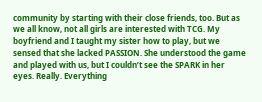community by starting with their close friends, too. But as we all know, not all girls are interested with TCG. My boyfriend and I taught my sister how to play, but we sensed that she lacked PASSION. She understood the game and played with us, but I couldn’t see the SPARK in her eyes. Really. Everything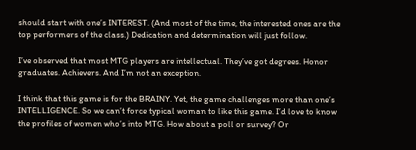should start with one’s INTEREST. (And most of the time, the interested ones are the top performers of the class.) Dedication and determination will just follow.

I’ve observed that most MTG players are intellectual. They’ve got degrees. Honor graduates. Achievers. And I’m not an exception.

I think that this game is for the BRAINY. Yet, the game challenges more than one’s INTELLIGENCE. So we can’t force typical woman to like this game. I’d love to know the profiles of women who’s into MTG. How about a poll or survey? Or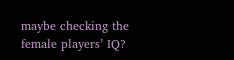maybe checking the female players’ IQ?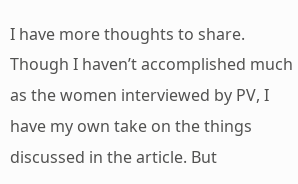I have more thoughts to share. Though I haven’t accomplished much as the women interviewed by PV, I have my own take on the things discussed in the article. But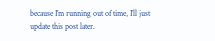because I’m running out of time, I’ll just update this post later.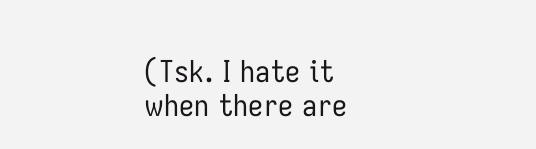(Tsk. I hate it when there are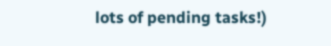lots of pending tasks!)